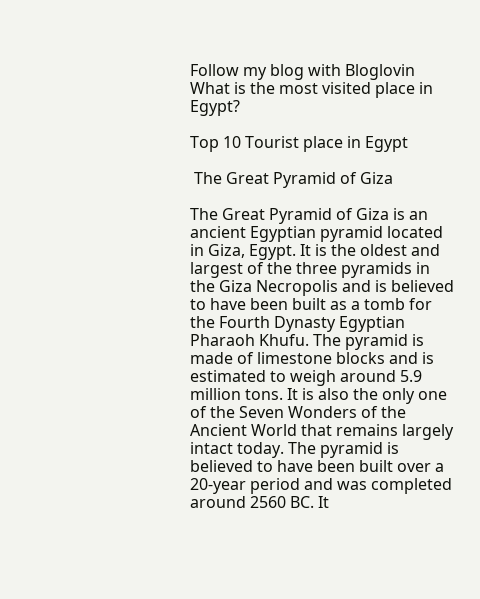Follow my blog with Bloglovin What is the most visited place in Egypt?

Top 10 Tourist place in Egypt

 The Great Pyramid of Giza

The Great Pyramid of Giza is an ancient Egyptian pyramid located in Giza, Egypt. It is the oldest and largest of the three pyramids in the Giza Necropolis and is believed to have been built as a tomb for the Fourth Dynasty Egyptian Pharaoh Khufu. The pyramid is made of limestone blocks and is estimated to weigh around 5.9 million tons. It is also the only one of the Seven Wonders of the Ancient World that remains largely intact today. The pyramid is believed to have been built over a 20-year period and was completed around 2560 BC. It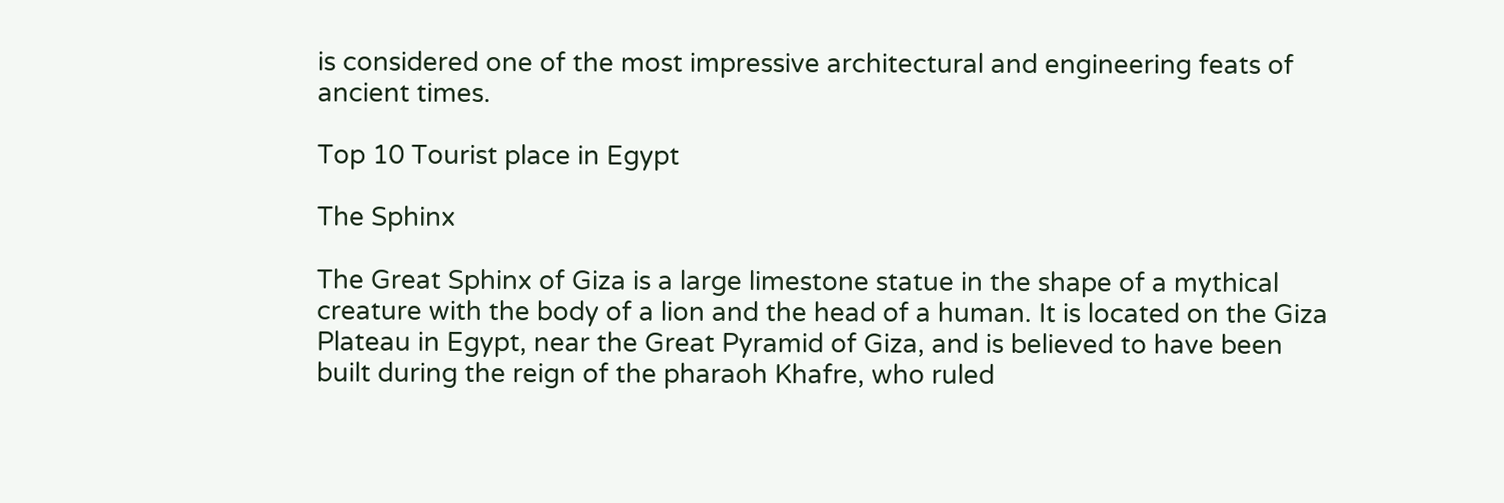is considered one of the most impressive architectural and engineering feats of ancient times.

Top 10 Tourist place in Egypt

The Sphinx

The Great Sphinx of Giza is a large limestone statue in the shape of a mythical creature with the body of a lion and the head of a human. It is located on the Giza Plateau in Egypt, near the Great Pyramid of Giza, and is believed to have been built during the reign of the pharaoh Khafre, who ruled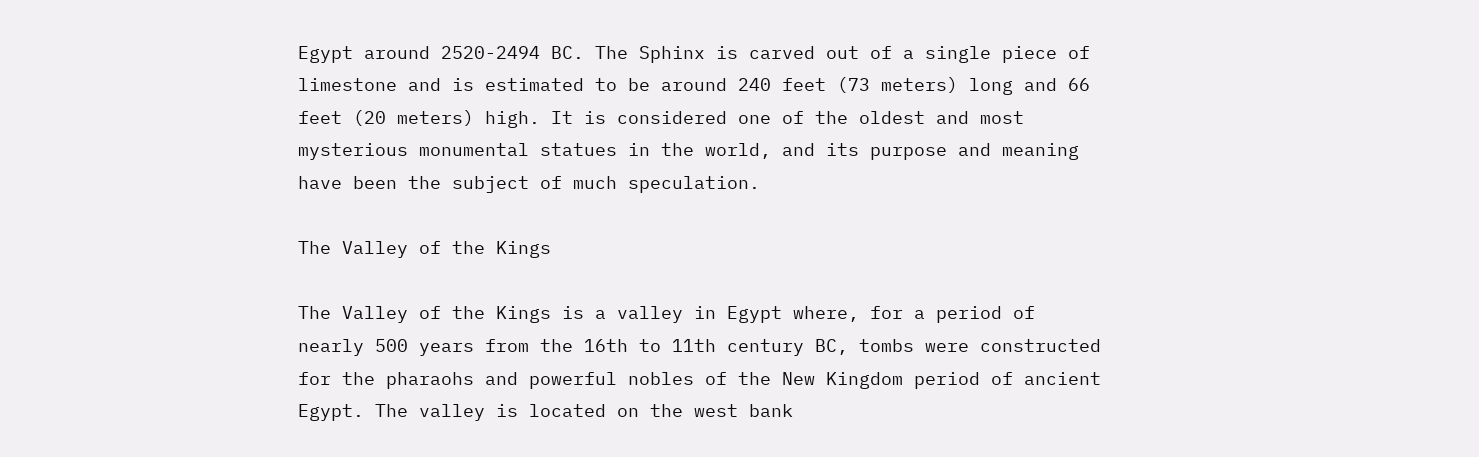Egypt around 2520-2494 BC. The Sphinx is carved out of a single piece of limestone and is estimated to be around 240 feet (73 meters) long and 66 feet (20 meters) high. It is considered one of the oldest and most mysterious monumental statues in the world, and its purpose and meaning have been the subject of much speculation.

The Valley of the Kings

The Valley of the Kings is a valley in Egypt where, for a period of nearly 500 years from the 16th to 11th century BC, tombs were constructed for the pharaohs and powerful nobles of the New Kingdom period of ancient Egypt. The valley is located on the west bank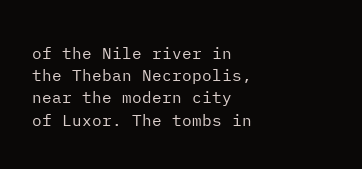of the Nile river in the Theban Necropolis, near the modern city of Luxor. The tombs in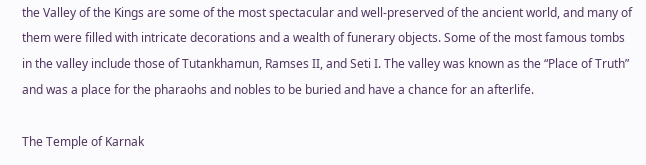the Valley of the Kings are some of the most spectacular and well-preserved of the ancient world, and many of them were filled with intricate decorations and a wealth of funerary objects. Some of the most famous tombs in the valley include those of Tutankhamun, Ramses II, and Seti I. The valley was known as the “Place of Truth” and was a place for the pharaohs and nobles to be buried and have a chance for an afterlife.

The Temple of Karnak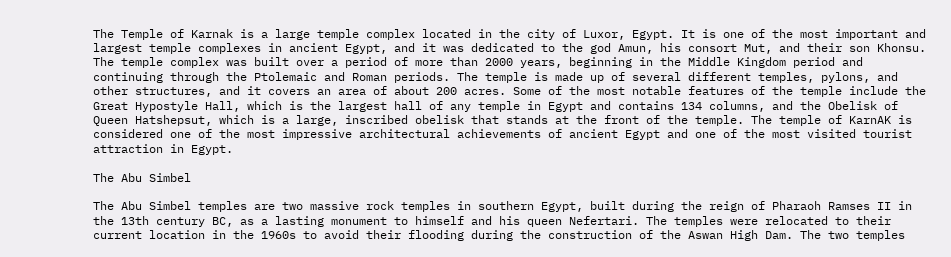The Temple of Karnak is a large temple complex located in the city of Luxor, Egypt. It is one of the most important and largest temple complexes in ancient Egypt, and it was dedicated to the god Amun, his consort Mut, and their son Khonsu. The temple complex was built over a period of more than 2000 years, beginning in the Middle Kingdom period and continuing through the Ptolemaic and Roman periods. The temple is made up of several different temples, pylons, and other structures, and it covers an area of about 200 acres. Some of the most notable features of the temple include the Great Hypostyle Hall, which is the largest hall of any temple in Egypt and contains 134 columns, and the Obelisk of Queen Hatshepsut, which is a large, inscribed obelisk that stands at the front of the temple. The temple of KarnAK is considered one of the most impressive architectural achievements of ancient Egypt and one of the most visited tourist attraction in Egypt.

The Abu Simbel

The Abu Simbel temples are two massive rock temples in southern Egypt, built during the reign of Pharaoh Ramses II in the 13th century BC, as a lasting monument to himself and his queen Nefertari. The temples were relocated to their current location in the 1960s to avoid their flooding during the construction of the Aswan High Dam. The two temples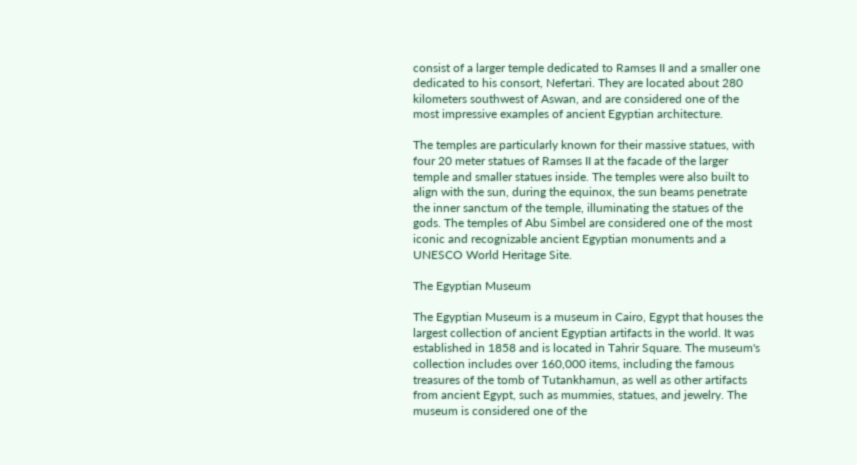consist of a larger temple dedicated to Ramses II and a smaller one dedicated to his consort, Nefertari. They are located about 280 kilometers southwest of Aswan, and are considered one of the most impressive examples of ancient Egyptian architecture.

The temples are particularly known for their massive statues, with four 20 meter statues of Ramses II at the facade of the larger temple and smaller statues inside. The temples were also built to align with the sun, during the equinox, the sun beams penetrate the inner sanctum of the temple, illuminating the statues of the gods. The temples of Abu Simbel are considered one of the most iconic and recognizable ancient Egyptian monuments and a UNESCO World Heritage Site.

The Egyptian Museum

The Egyptian Museum is a museum in Cairo, Egypt that houses the largest collection of ancient Egyptian artifacts in the world. It was established in 1858 and is located in Tahrir Square. The museum's collection includes over 160,000 items, including the famous treasures of the tomb of Tutankhamun, as well as other artifacts from ancient Egypt, such as mummies, statues, and jewelry. The museum is considered one of the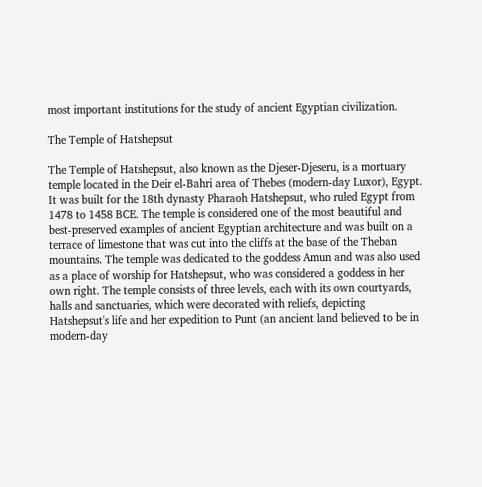most important institutions for the study of ancient Egyptian civilization.

The Temple of Hatshepsut

The Temple of Hatshepsut, also known as the Djeser-Djeseru, is a mortuary temple located in the Deir el-Bahri area of Thebes (modern-day Luxor), Egypt. It was built for the 18th dynasty Pharaoh Hatshepsut, who ruled Egypt from 1478 to 1458 BCE. The temple is considered one of the most beautiful and best-preserved examples of ancient Egyptian architecture and was built on a terrace of limestone that was cut into the cliffs at the base of the Theban mountains. The temple was dedicated to the goddess Amun and was also used as a place of worship for Hatshepsut, who was considered a goddess in her own right. The temple consists of three levels, each with its own courtyards, halls and sanctuaries, which were decorated with reliefs, depicting Hatshepsut's life and her expedition to Punt (an ancient land believed to be in modern-day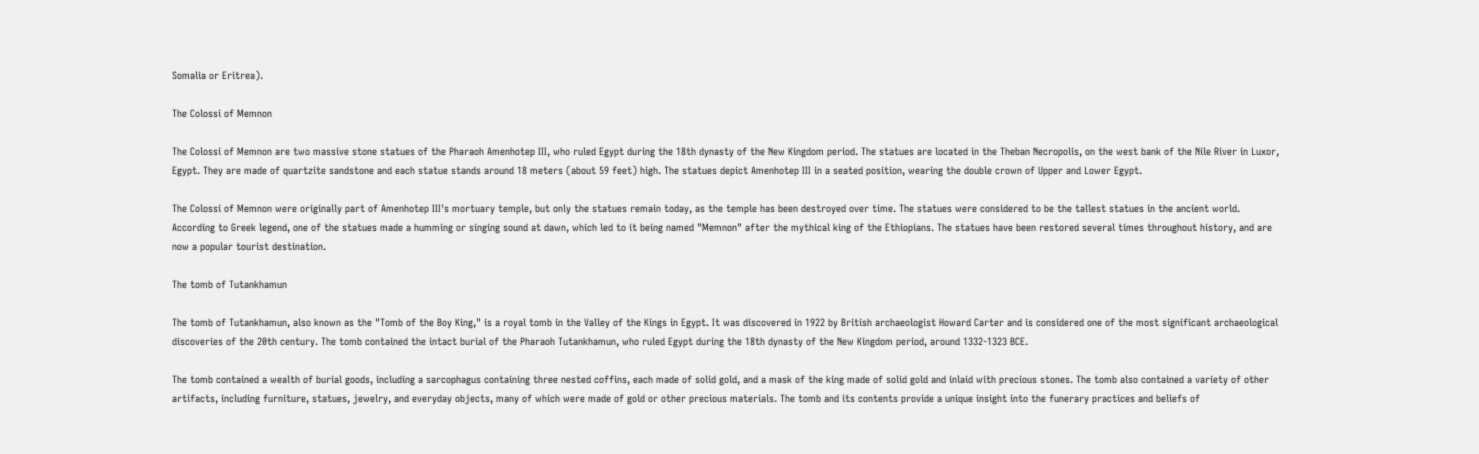Somalia or Eritrea).

The Colossi of Memnon

The Colossi of Memnon are two massive stone statues of the Pharaoh Amenhotep III, who ruled Egypt during the 18th dynasty of the New Kingdom period. The statues are located in the Theban Necropolis, on the west bank of the Nile River in Luxor, Egypt. They are made of quartzite sandstone and each statue stands around 18 meters (about 59 feet) high. The statues depict Amenhotep III in a seated position, wearing the double crown of Upper and Lower Egypt.

The Colossi of Memnon were originally part of Amenhotep III's mortuary temple, but only the statues remain today, as the temple has been destroyed over time. The statues were considered to be the tallest statues in the ancient world. According to Greek legend, one of the statues made a humming or singing sound at dawn, which led to it being named "Memnon" after the mythical king of the Ethiopians. The statues have been restored several times throughout history, and are now a popular tourist destination.

The tomb of Tutankhamun

The tomb of Tutankhamun, also known as the "Tomb of the Boy King," is a royal tomb in the Valley of the Kings in Egypt. It was discovered in 1922 by British archaeologist Howard Carter and is considered one of the most significant archaeological discoveries of the 20th century. The tomb contained the intact burial of the Pharaoh Tutankhamun, who ruled Egypt during the 18th dynasty of the New Kingdom period, around 1332-1323 BCE.

The tomb contained a wealth of burial goods, including a sarcophagus containing three nested coffins, each made of solid gold, and a mask of the king made of solid gold and inlaid with precious stones. The tomb also contained a variety of other artifacts, including furniture, statues, jewelry, and everyday objects, many of which were made of gold or other precious materials. The tomb and its contents provide a unique insight into the funerary practices and beliefs of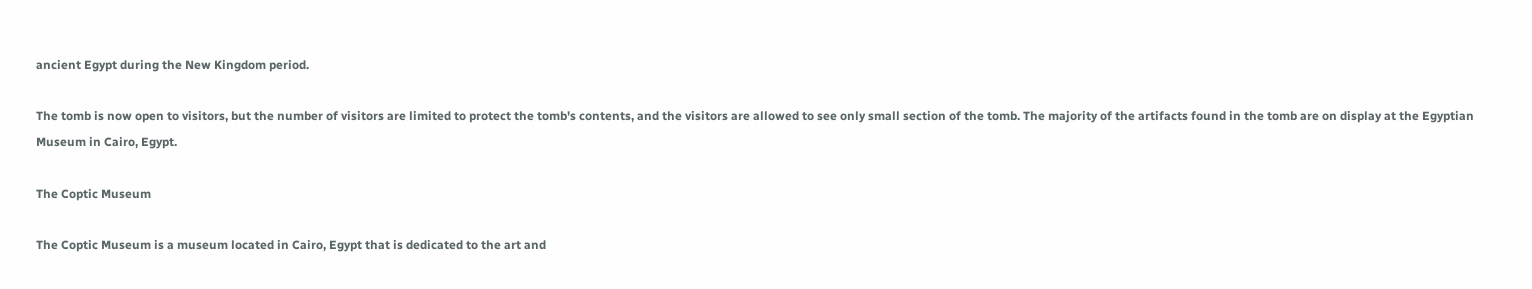ancient Egypt during the New Kingdom period.

The tomb is now open to visitors, but the number of visitors are limited to protect the tomb's contents, and the visitors are allowed to see only small section of the tomb. The majority of the artifacts found in the tomb are on display at the Egyptian Museum in Cairo, Egypt.

The Coptic Museum

The Coptic Museum is a museum located in Cairo, Egypt that is dedicated to the art and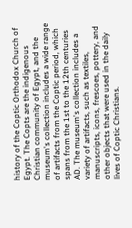history of the Coptic Orthodox Church of Egypt. The Copts are the indigenous Christian community of Egypt, and the museum's collection includes a wide range of artifacts from the Coptic period, which spans from the 1st to the 12th centuries AD. The museum's collection includes a variety of artifacts, such as textiles, manuscripts, icons, frescoes, pottery, and other objects that were used in the daily lives of Coptic Christians.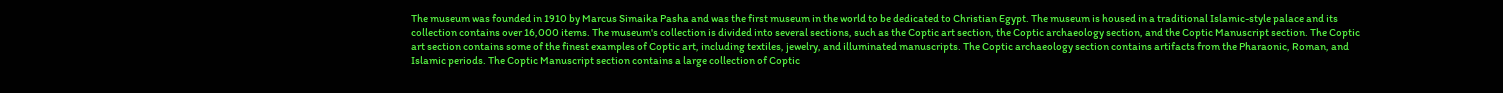The museum was founded in 1910 by Marcus Simaika Pasha and was the first museum in the world to be dedicated to Christian Egypt. The museum is housed in a traditional Islamic-style palace and its collection contains over 16,000 items. The museum's collection is divided into several sections, such as the Coptic art section, the Coptic archaeology section, and the Coptic Manuscript section. The Coptic art section contains some of the finest examples of Coptic art, including textiles, jewelry, and illuminated manuscripts. The Coptic archaeology section contains artifacts from the Pharaonic, Roman, and Islamic periods. The Coptic Manuscript section contains a large collection of Coptic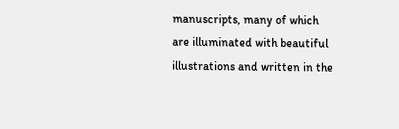manuscripts, many of which are illuminated with beautiful illustrations and written in the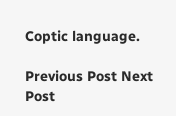Coptic language.

Previous Post Next Post